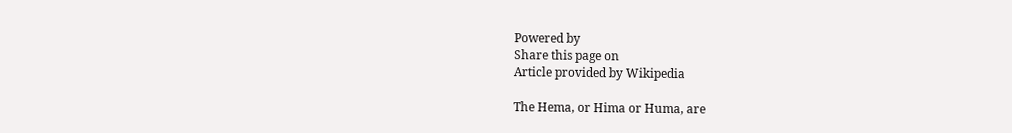Powered by
Share this page on
Article provided by Wikipedia

The Hema, or Hima or Huma, are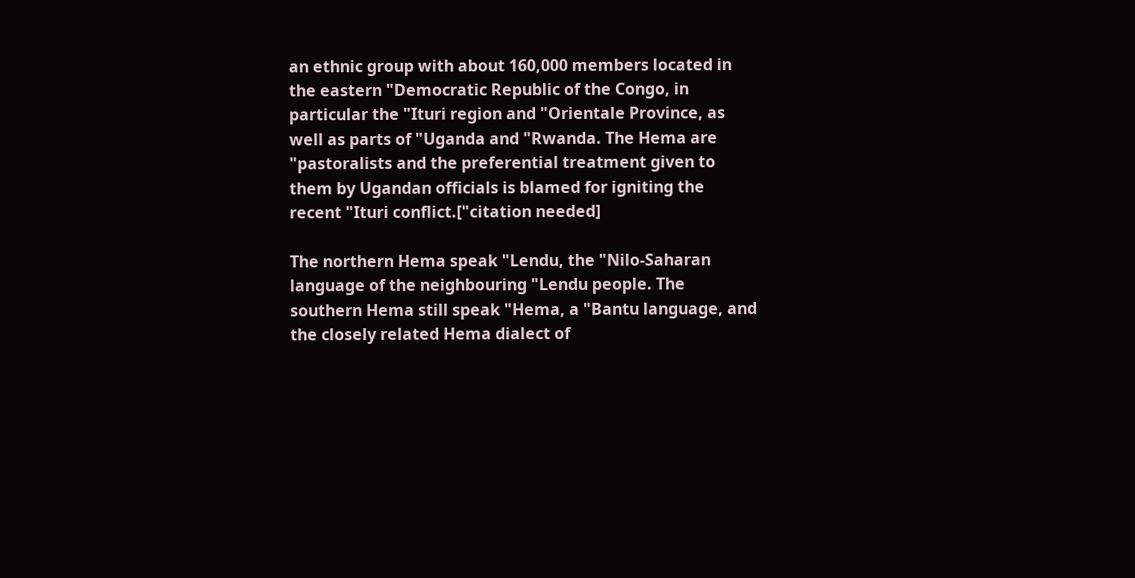an ethnic group with about 160,000 members located in the eastern "Democratic Republic of the Congo, in particular the "Ituri region and "Orientale Province, as well as parts of "Uganda and "Rwanda. The Hema are "pastoralists and the preferential treatment given to them by Ugandan officials is blamed for igniting the recent "Ituri conflict.["citation needed]

The northern Hema speak "Lendu, the "Nilo-Saharan language of the neighbouring "Lendu people. The southern Hema still speak "Hema, a "Bantu language, and the closely related Hema dialect of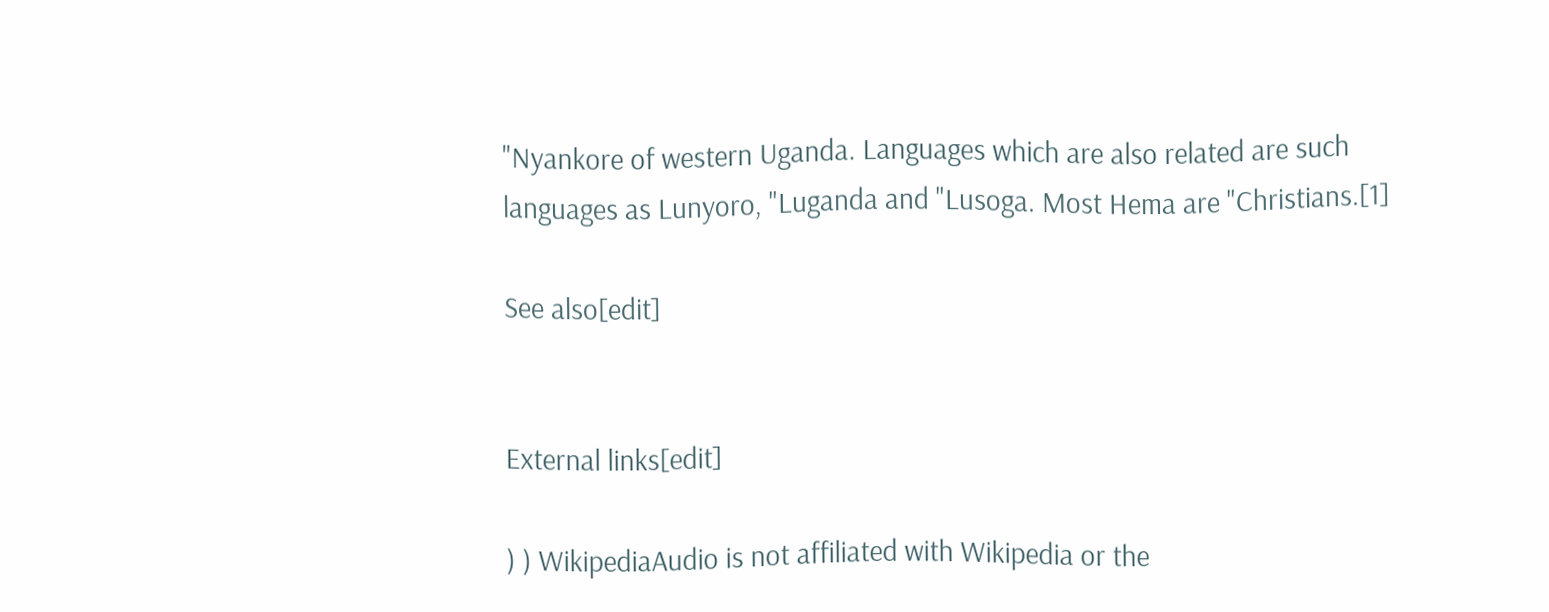"Nyankore of western Uganda. Languages which are also related are such languages as Lunyoro, "Luganda and "Lusoga. Most Hema are "Christians.[1]

See also[edit]


External links[edit]

) ) WikipediaAudio is not affiliated with Wikipedia or the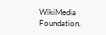WikiMedia Foundation.